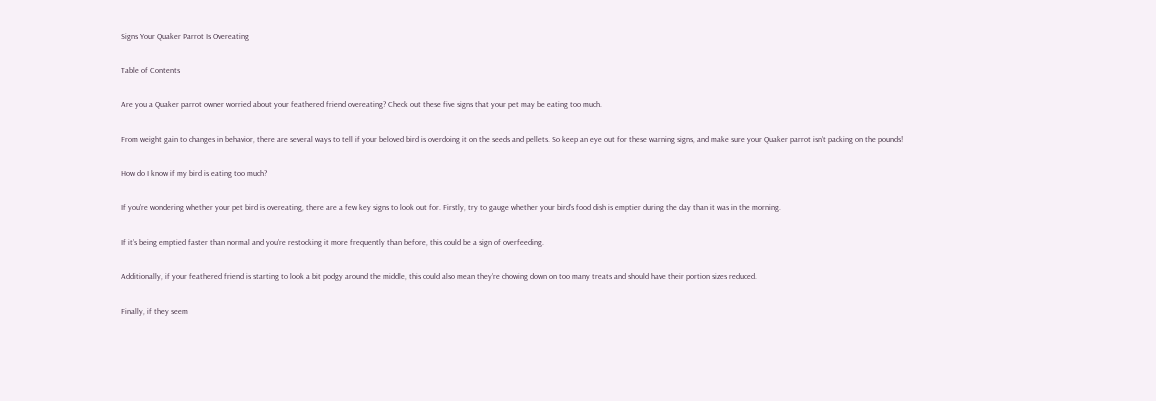Signs Your Quaker Parrot Is Overeating

Table of Contents

Are you a Quaker parrot owner worried about your feathered friend overeating? Check out these five signs that your pet may be eating too much.

From weight gain to changes in behavior, there are several ways to tell if your beloved bird is overdoing it on the seeds and pellets. So keep an eye out for these warning signs, and make sure your Quaker parrot isn’t packing on the pounds!

How do I know if my bird is eating too much?

If you’re wondering whether your pet bird is overeating, there are a few key signs to look out for. Firstly, try to gauge whether your bird’s food dish is emptier during the day than it was in the morning.

If it’s being emptied faster than normal and you’re restocking it more frequently than before, this could be a sign of overfeeding.

Additionally, if your feathered friend is starting to look a bit podgy around the middle, this could also mean they’re chowing down on too many treats and should have their portion sizes reduced.

Finally, if they seem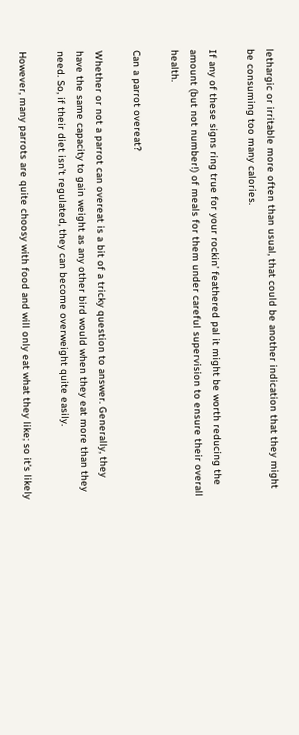lethargic or irritable more often than usual, that could be another indication that they might be consuming too many calories.

If any of these signs ring true for your rockin’ feathered pal it might be worth reducing the amount (but not number!) of meals for them under careful supervision to ensure their overall health.

Can a parrot overeat?

Whether or not a parrot can overeat is a bit of a tricky question to answer. Generally, they have the same capacity to gain weight as any other bird would when they eat more than they need. So, if their diet isn’t regulated, they can become overweight quite easily.

However, many parrots are quite choosy with food and will only eat what they like; so it’s likely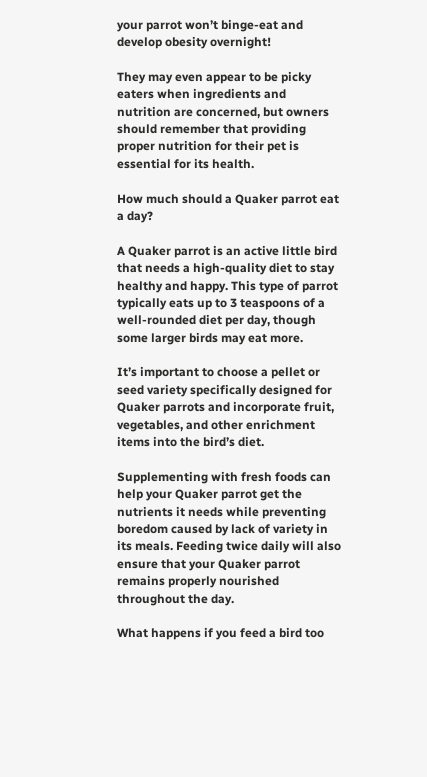your parrot won’t binge-eat and develop obesity overnight!

They may even appear to be picky eaters when ingredients and nutrition are concerned, but owners should remember that providing proper nutrition for their pet is essential for its health.

How much should a Quaker parrot eat a day?

A Quaker parrot is an active little bird that needs a high-quality diet to stay healthy and happy. This type of parrot typically eats up to 3 teaspoons of a well-rounded diet per day, though some larger birds may eat more.

It’s important to choose a pellet or seed variety specifically designed for Quaker parrots and incorporate fruit, vegetables, and other enrichment items into the bird’s diet.

Supplementing with fresh foods can help your Quaker parrot get the nutrients it needs while preventing boredom caused by lack of variety in its meals. Feeding twice daily will also ensure that your Quaker parrot remains properly nourished throughout the day.

What happens if you feed a bird too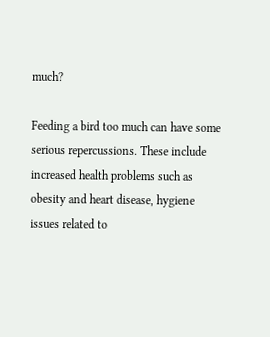much?

Feeding a bird too much can have some serious repercussions. These include increased health problems such as obesity and heart disease, hygiene issues related to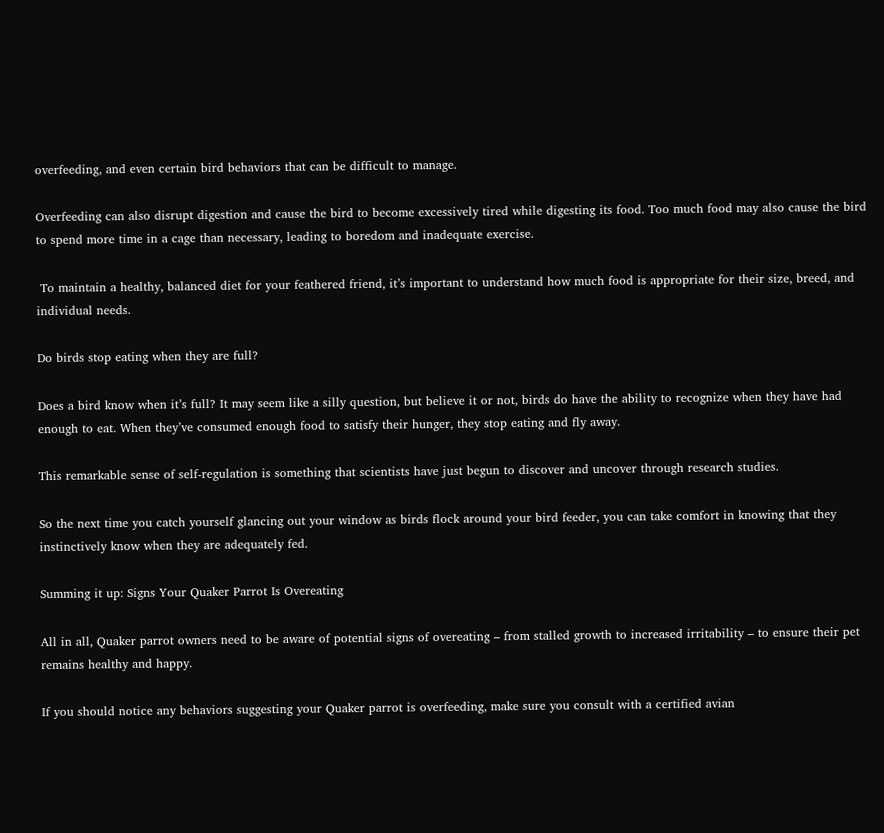overfeeding, and even certain bird behaviors that can be difficult to manage.

Overfeeding can also disrupt digestion and cause the bird to become excessively tired while digesting its food. Too much food may also cause the bird to spend more time in a cage than necessary, leading to boredom and inadequate exercise.

 To maintain a healthy, balanced diet for your feathered friend, it’s important to understand how much food is appropriate for their size, breed, and individual needs.

Do birds stop eating when they are full?

Does a bird know when it’s full? It may seem like a silly question, but believe it or not, birds do have the ability to recognize when they have had enough to eat. When they’ve consumed enough food to satisfy their hunger, they stop eating and fly away.

This remarkable sense of self-regulation is something that scientists have just begun to discover and uncover through research studies.

So the next time you catch yourself glancing out your window as birds flock around your bird feeder, you can take comfort in knowing that they instinctively know when they are adequately fed.

Summing it up: Signs Your Quaker Parrot Is Overeating

All in all, Quaker parrot owners need to be aware of potential signs of overeating – from stalled growth to increased irritability – to ensure their pet remains healthy and happy.

If you should notice any behaviors suggesting your Quaker parrot is overfeeding, make sure you consult with a certified avian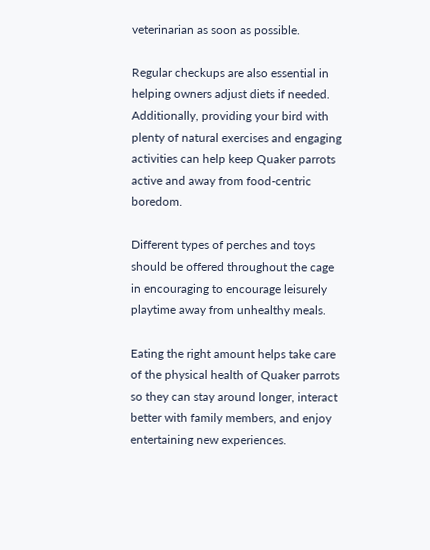veterinarian as soon as possible.

Regular checkups are also essential in helping owners adjust diets if needed. Additionally, providing your bird with plenty of natural exercises and engaging activities can help keep Quaker parrots active and away from food-centric boredom.

Different types of perches and toys should be offered throughout the cage in encouraging to encourage leisurely playtime away from unhealthy meals.

Eating the right amount helps take care of the physical health of Quaker parrots so they can stay around longer, interact better with family members, and enjoy entertaining new experiences.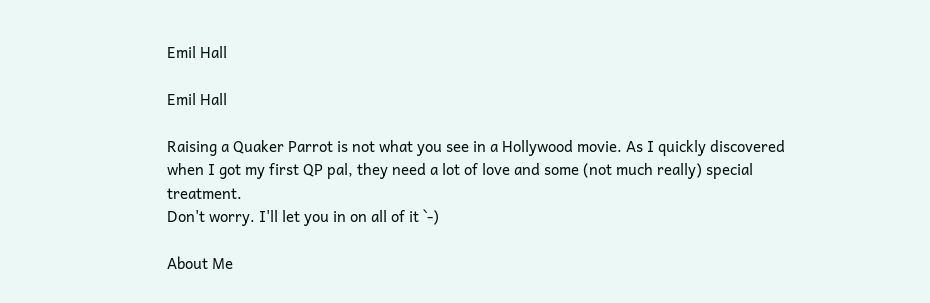Emil Hall

Emil Hall

Raising a Quaker Parrot is not what you see in a Hollywood movie. As I quickly discovered when I got my first QP pal, they need a lot of love and some (not much really) special treatment.
Don't worry. I'll let you in on all of it `-)

About Me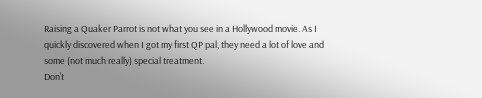Raising a Quaker Parrot is not what you see in a Hollywood movie. As I quickly discovered when I got my first QP pal, they need a lot of love and some (not much really) special treatment.
Don’t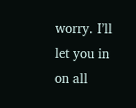worry. I’ll let you in on all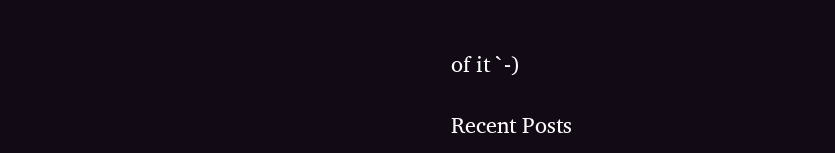of it `-)

Recent Posts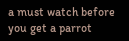a must watch before you get a parrot